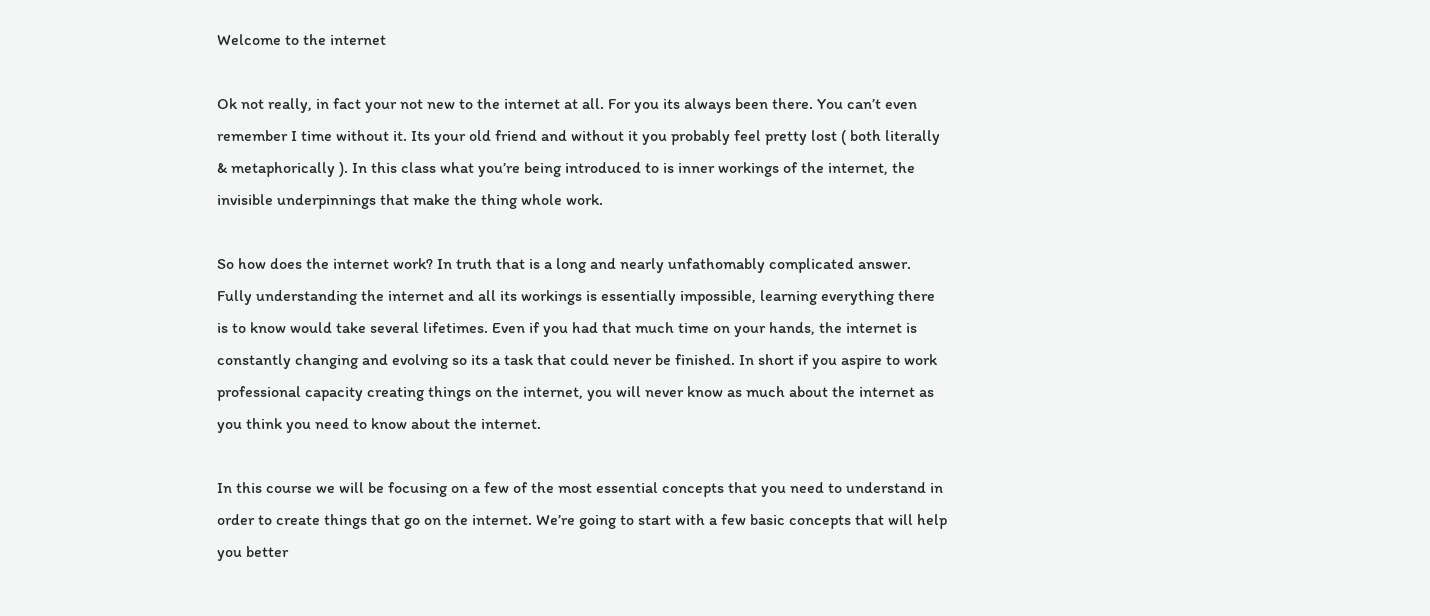Welcome to the internet

Ok not really, in fact your not new to the internet at all. For you its always been there. You can’t even remember I time without it. Its your old friend and without it you probably feel pretty lost ( both literally & metaphorically ). In this class what you’re being introduced to is inner workings of the internet, the invisible underpinnings that make the thing whole work.

So how does the internet work? In truth that is a long and nearly unfathomably complicated answer. Fully understanding the internet and all its workings is essentially impossible, learning everything there is to know would take several lifetimes. Even if you had that much time on your hands, the internet is constantly changing and evolving so its a task that could never be finished. In short if you aspire to work professional capacity creating things on the internet, you will never know as much about the internet as you think you need to know about the internet.

In this course we will be focusing on a few of the most essential concepts that you need to understand in order to create things that go on the internet. We’re going to start with a few basic concepts that will help you better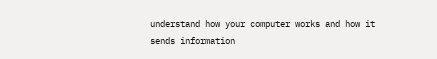understand how your computer works and how it sends information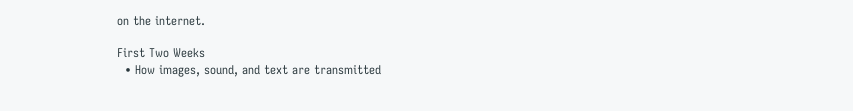on the internet.

First Two Weeks
  • How images, sound, and text are transmitted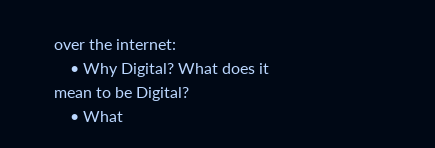over the internet:
    • Why Digital? What does it mean to be Digital?
    • What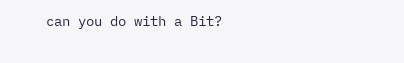can you do with a Bit?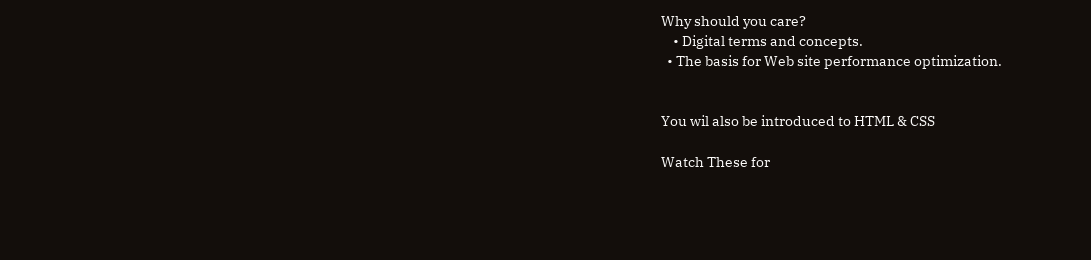Why should you care?
    • Digital terms and concepts.
  • The basis for Web site performance optimization.


You wil also be introduced to HTML & CSS

Watch These for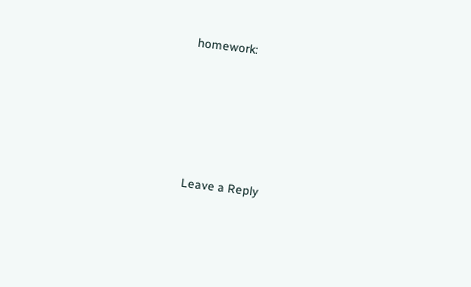homework:





Leave a Reply